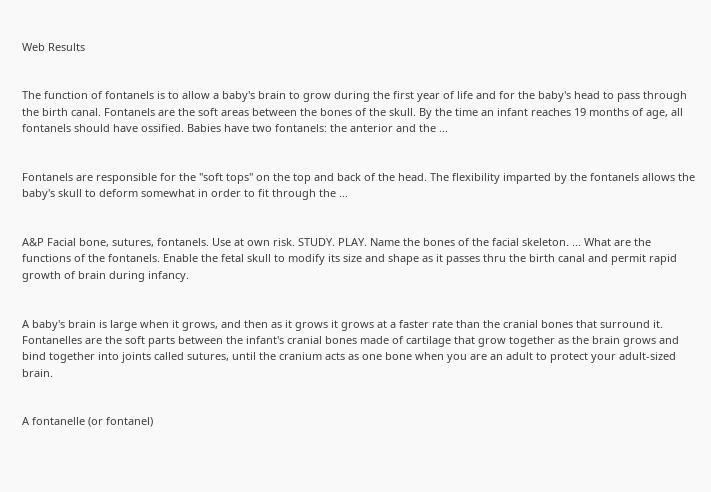Web Results


The function of fontanels is to allow a baby's brain to grow during the first year of life and for the baby's head to pass through the birth canal. Fontanels are the soft areas between the bones of the skull. By the time an infant reaches 19 months of age, all fontanels should have ossified. Babies have two fontanels: the anterior and the ...


Fontanels are responsible for the "soft tops" on the top and back of the head. The flexibility imparted by the fontanels allows the baby's skull to deform somewhat in order to fit through the ...


A&P Facial bone, sutures, fontanels. Use at own risk. STUDY. PLAY. Name the bones of the facial skeleton. ... What are the functions of the fontanels. Enable the fetal skull to modify its size and shape as it passes thru the birth canal and permit rapid growth of brain during infancy.


A baby's brain is large when it grows, and then as it grows it grows at a faster rate than the cranial bones that surround it. Fontanelles are the soft parts between the infant's cranial bones made of cartilage that grow together as the brain grows and bind together into joints called sutures, until the cranium acts as one bone when you are an adult to protect your adult-sized brain.


A fontanelle (or fontanel)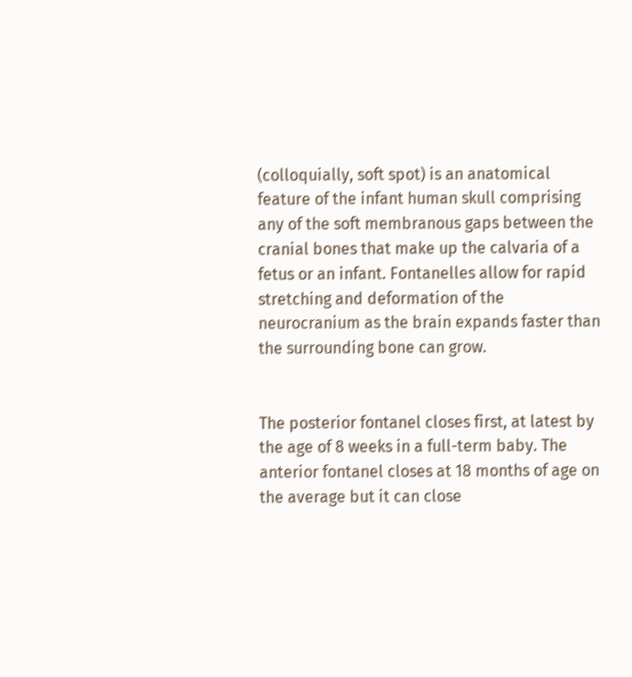(colloquially, soft spot) is an anatomical feature of the infant human skull comprising any of the soft membranous gaps between the cranial bones that make up the calvaria of a fetus or an infant. Fontanelles allow for rapid stretching and deformation of the neurocranium as the brain expands faster than the surrounding bone can grow.


The posterior fontanel closes first, at latest by the age of 8 weeks in a full-term baby. The anterior fontanel closes at 18 months of age on the average but it can close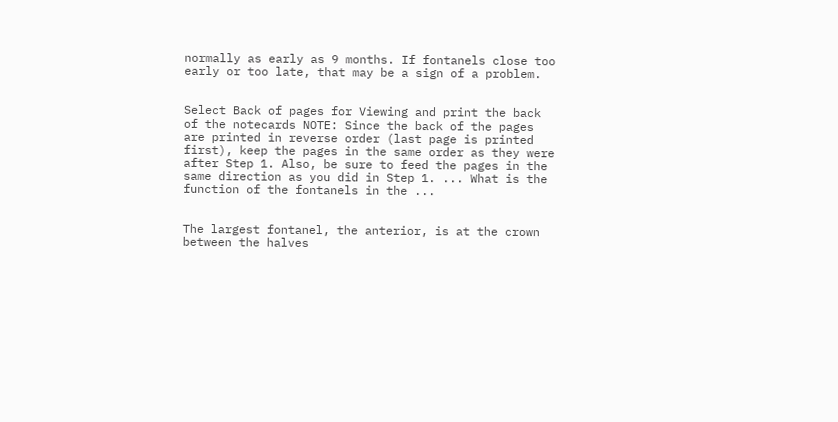normally as early as 9 months. If fontanels close too early or too late, that may be a sign of a problem.


Select Back of pages for Viewing and print the back of the notecards NOTE: Since the back of the pages are printed in reverse order (last page is printed first), keep the pages in the same order as they were after Step 1. Also, be sure to feed the pages in the same direction as you did in Step 1. ... What is the function of the fontanels in the ...


The largest fontanel, the anterior, is at the crown between the halves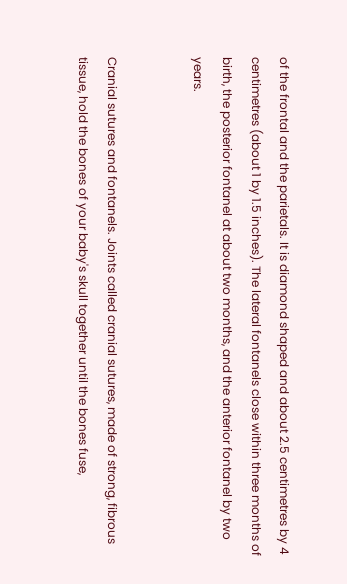of the frontal and the parietals. It is diamond shaped and about 2.5 centimetres by 4 centimetres (about 1 by 1.5 inches). The lateral fontanels close within three months of birth, the posterior fontanel at about two months, and the anterior fontanel by two years.


Cranial sutures and fontanels. Joints called cranial sutures, made of strong, fibrous tissue, hold the bones of your baby's skull together until the bones fuse,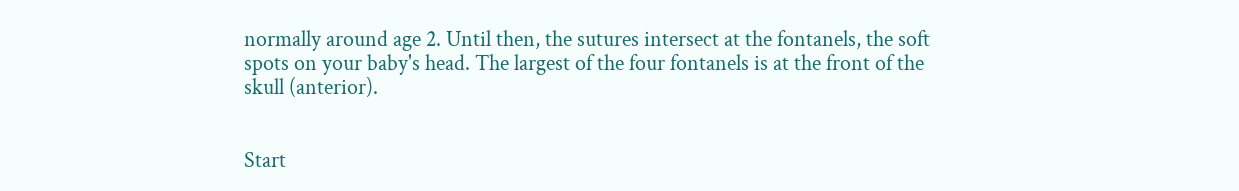normally around age 2. Until then, the sutures intersect at the fontanels, the soft spots on your baby's head. The largest of the four fontanels is at the front of the skull (anterior).


Start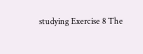studying Exercise 8 The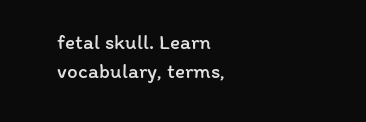fetal skull. Learn vocabulary, terms,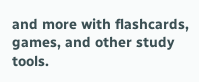and more with flashcards, games, and other study tools.